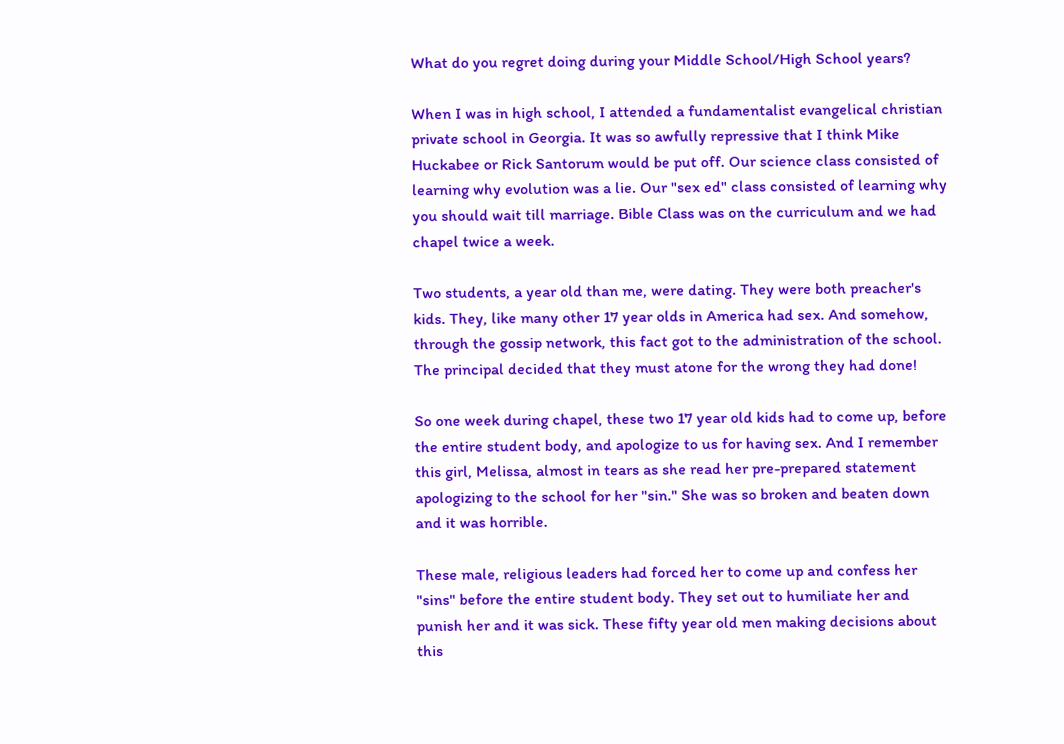What do you regret doing during your Middle School/High School years?

When I was in high school, I attended a fundamentalist evangelical christian private school in Georgia. It was so awfully repressive that I think Mike Huckabee or Rick Santorum would be put off. Our science class consisted of learning why evolution was a lie. Our "sex ed" class consisted of learning why you should wait till marriage. Bible Class was on the curriculum and we had chapel twice a week.

Two students, a year old than me, were dating. They were both preacher's kids. They, like many other 17 year olds in America had sex. And somehow, through the gossip network, this fact got to the administration of the school. The principal decided that they must atone for the wrong they had done!

So one week during chapel, these two 17 year old kids had to come up, before the entire student body, and apologize to us for having sex. And I remember this girl, Melissa, almost in tears as she read her pre-prepared statement apologizing to the school for her "sin." She was so broken and beaten down and it was horrible.

These male, religious leaders had forced her to come up and confess her "sins" before the entire student body. They set out to humiliate her and punish her and it was sick. These fifty year old men making decisions about this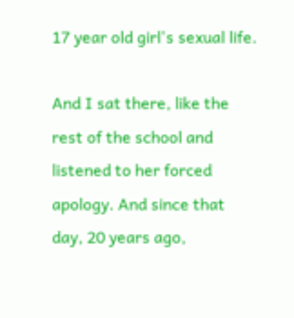17 year old girl's sexual life.

And I sat there, like the rest of the school and listened to her forced apology. And since that day, 20 years ago,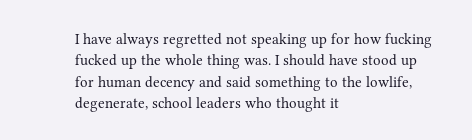I have always regretted not speaking up for how fucking fucked up the whole thing was. I should have stood up for human decency and said something to the lowlife, degenerate, school leaders who thought it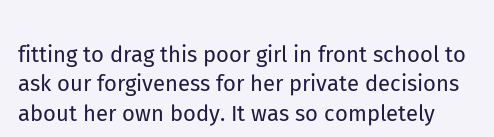fitting to drag this poor girl in front school to ask our forgiveness for her private decisions about her own body. It was so completely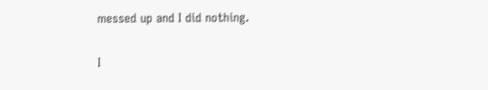messed up and I did nothing.

I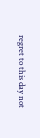regret to this day not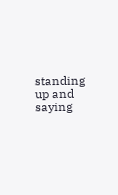standing up and saying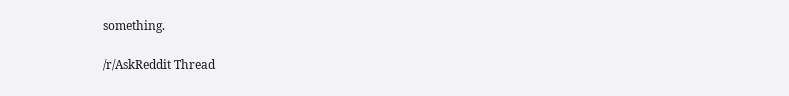something.

/r/AskReddit Thread